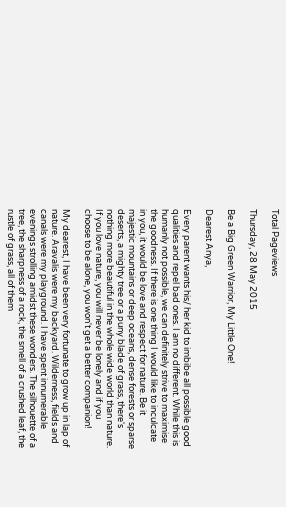Total Pageviews

Thursday, 28 May 2015

Be a Big Green Warrior, My Little One!

Dearest Anya,

Every parent wants his/ her kid to imbibe all possible good qualities and repel bad ones. I am no different. While this is humanly not possible, we can definitely strive to maximise the goodness. If there is one thing I would like to inculcate in you, it would be love and respect for nature. Be it majestic mountains or deep oceans, dense forests or sparse deserts, a mighty tree or a puny blade of grass, there's nothing more beautiful in the whole wide world than nature. If you love nature, you will never be lonely and if you choose to be alone, you won't get a better companion!

My dearest, I have been very fortunate to grow up in lap of nature. Aravalis were my backyard. Wilderness, fields and canals were my playground. I have spent innumerable evenings strolling amidst these wonders. The silhouette of a tree, the sharpness of a rock, the smell of a crushed leaf, the rustle of grass, all of them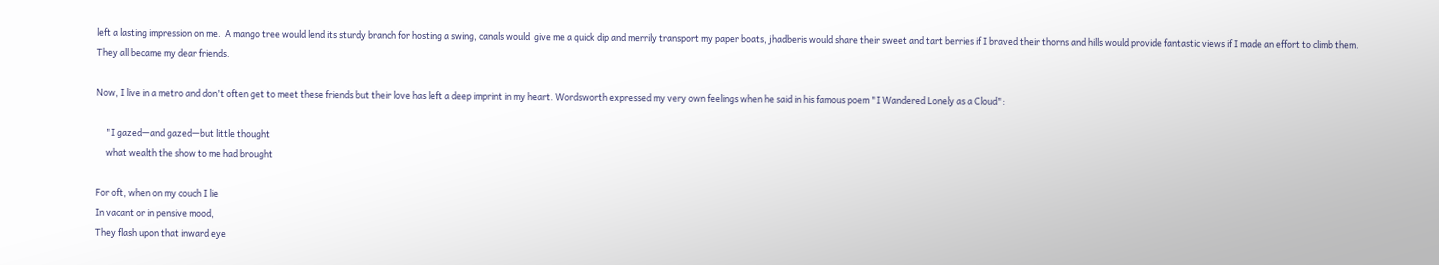left a lasting impression on me.  A mango tree would lend its sturdy branch for hosting a swing, canals would  give me a quick dip and merrily transport my paper boats, jhadberis would share their sweet and tart berries if I braved their thorns and hills would provide fantastic views if I made an effort to climb them. They all became my dear friends.

Now, I live in a metro and don't often get to meet these friends but their love has left a deep imprint in my heart. Wordsworth expressed my very own feelings when he said in his famous poem "I Wandered Lonely as a Cloud":

     "I gazed—and gazed—but little thought
     what wealth the show to me had brought

For oft, when on my couch I lie
In vacant or in pensive mood,
They flash upon that inward eye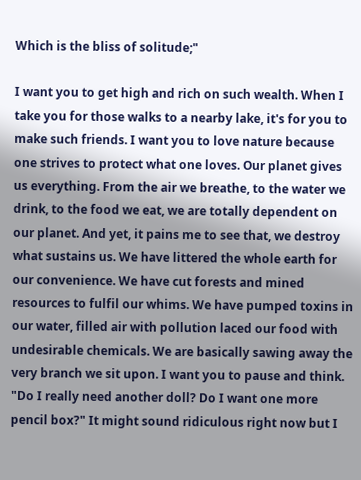Which is the bliss of solitude;"

I want you to get high and rich on such wealth. When I take you for those walks to a nearby lake, it's for you to make such friends. I want you to love nature because one strives to protect what one loves. Our planet gives us everything. From the air we breathe, to the water we drink, to the food we eat, we are totally dependent on our planet. And yet, it pains me to see that, we destroy what sustains us. We have littered the whole earth for our convenience. We have cut forests and mined resources to fulfil our whims. We have pumped toxins in our water, filled air with pollution laced our food with undesirable chemicals. We are basically sawing away the very branch we sit upon. I want you to pause and think. "Do I really need another doll? Do I want one more pencil box?" It might sound ridiculous right now but I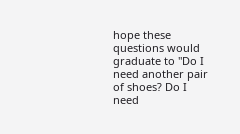hope these questions would graduate to "Do I need another pair of shoes? Do I need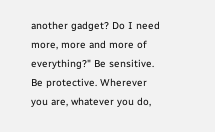another gadget? Do I need more, more and more of everything?" Be sensitive. Be protective. Wherever you are, whatever you do,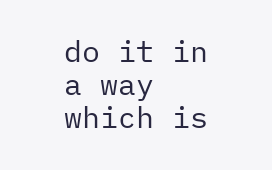do it in a way which is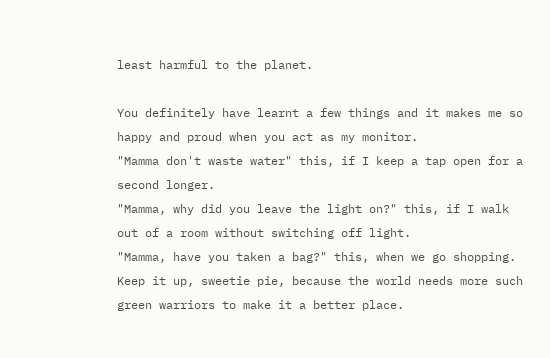least harmful to the planet.

You definitely have learnt a few things and it makes me so happy and proud when you act as my monitor.
"Mamma don't waste water" this, if I keep a tap open for a second longer.
"Mamma, why did you leave the light on?" this, if I walk out of a room without switching off light.
"Mamma, have you taken a bag?" this, when we go shopping.
Keep it up, sweetie pie, because the world needs more such green warriors to make it a better place.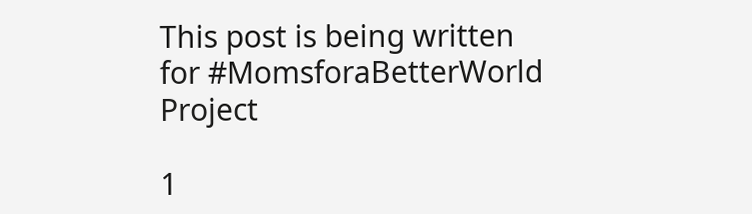This post is being written for #MomsforaBetterWorld Project

1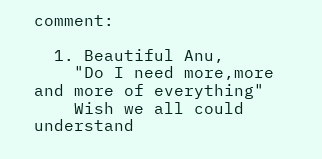comment:

  1. Beautiful Anu,
    "Do I need more,more and more of everything"
    Wish we all could understand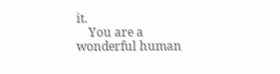it.
    You are a wonderful human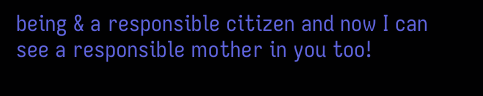being & a responsible citizen and now I can see a responsible mother in you too!